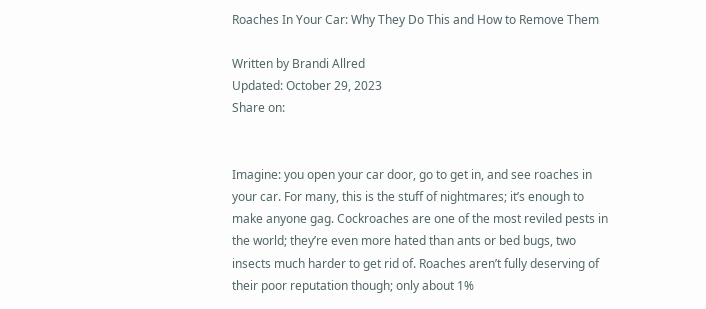Roaches In Your Car: Why They Do This and How to Remove Them

Written by Brandi Allred
Updated: October 29, 2023
Share on:


Imagine: you open your car door, go to get in, and see roaches in your car. For many, this is the stuff of nightmares; it’s enough to make anyone gag. Cockroaches are one of the most reviled pests in the world; they’re even more hated than ants or bed bugs, two insects much harder to get rid of. Roaches aren’t fully deserving of their poor reputation though; only about 1%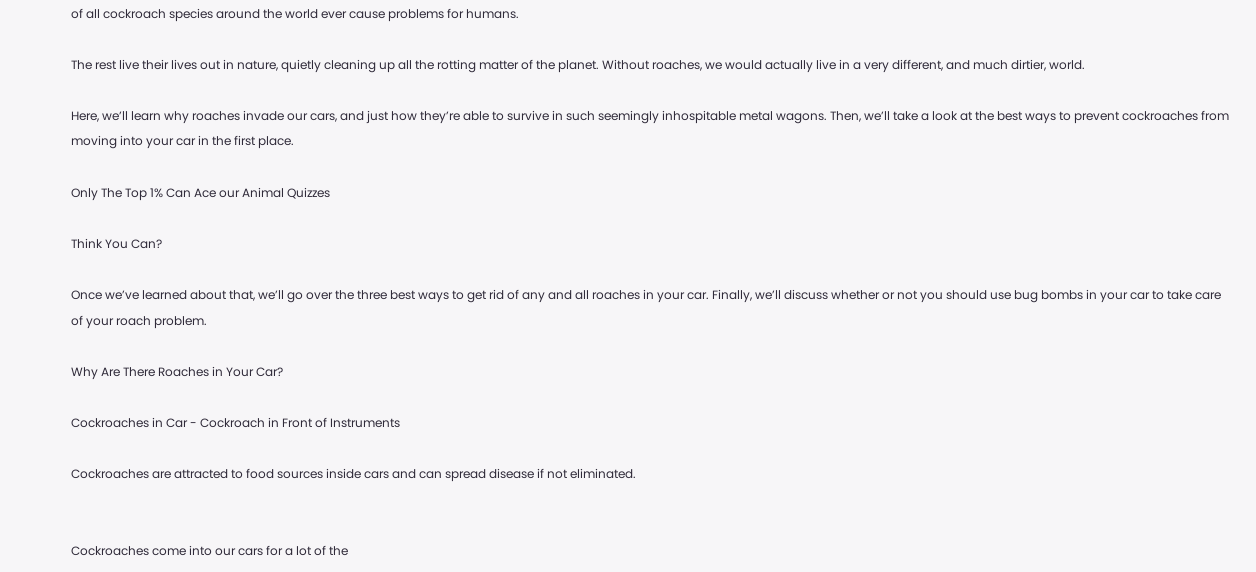of all cockroach species around the world ever cause problems for humans.

The rest live their lives out in nature, quietly cleaning up all the rotting matter of the planet. Without roaches, we would actually live in a very different, and much dirtier, world.

Here, we’ll learn why roaches invade our cars, and just how they’re able to survive in such seemingly inhospitable metal wagons. Then, we’ll take a look at the best ways to prevent cockroaches from moving into your car in the first place.

Only The Top 1% Can Ace our Animal Quizzes

Think You Can?

Once we’ve learned about that, we’ll go over the three best ways to get rid of any and all roaches in your car. Finally, we’ll discuss whether or not you should use bug bombs in your car to take care of your roach problem.

Why Are There Roaches in Your Car?

Cockroaches in Car - Cockroach in Front of Instruments

Cockroaches are attracted to food sources inside cars and can spread disease if not eliminated.


Cockroaches come into our cars for a lot of the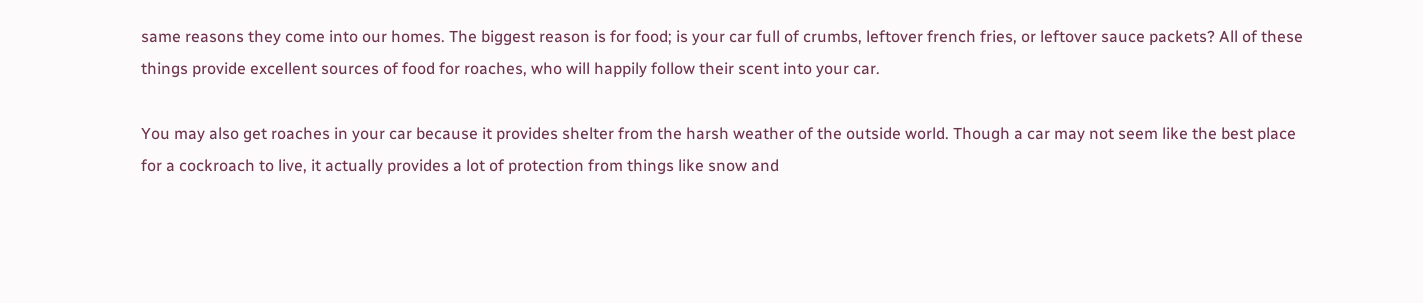same reasons they come into our homes. The biggest reason is for food; is your car full of crumbs, leftover french fries, or leftover sauce packets? All of these things provide excellent sources of food for roaches, who will happily follow their scent into your car.

You may also get roaches in your car because it provides shelter from the harsh weather of the outside world. Though a car may not seem like the best place for a cockroach to live, it actually provides a lot of protection from things like snow and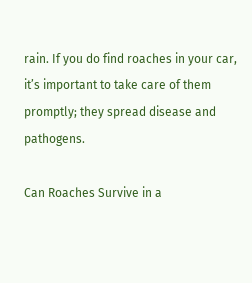rain. If you do find roaches in your car, it’s important to take care of them promptly; they spread disease and pathogens.

Can Roaches Survive in a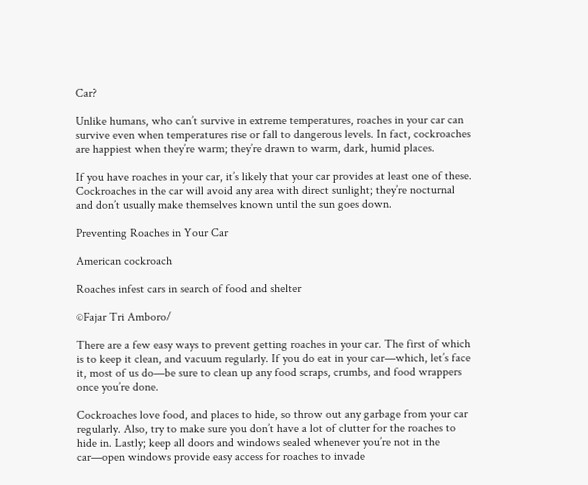Car?

Unlike humans, who can’t survive in extreme temperatures, roaches in your car can survive even when temperatures rise or fall to dangerous levels. In fact, cockroaches are happiest when they’re warm; they’re drawn to warm, dark, humid places.

If you have roaches in your car, it’s likely that your car provides at least one of these. Cockroaches in the car will avoid any area with direct sunlight; they’re nocturnal and don’t usually make themselves known until the sun goes down.

Preventing Roaches in Your Car

American cockroach

Roaches infest cars in search of food and shelter

©Fajar Tri Amboro/

There are a few easy ways to prevent getting roaches in your car. The first of which is to keep it clean, and vacuum regularly. If you do eat in your car—which, let’s face it, most of us do—be sure to clean up any food scraps, crumbs, and food wrappers once you’re done.

Cockroaches love food, and places to hide, so throw out any garbage from your car regularly. Also, try to make sure you don’t have a lot of clutter for the roaches to hide in. Lastly; keep all doors and windows sealed whenever you’re not in the car—open windows provide easy access for roaches to invade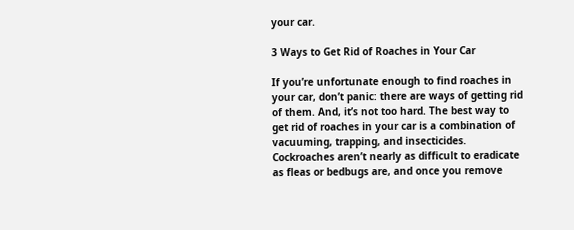your car.

3 Ways to Get Rid of Roaches in Your Car

If you’re unfortunate enough to find roaches in your car, don’t panic: there are ways of getting rid of them. And, it’s not too hard. The best way to get rid of roaches in your car is a combination of vacuuming, trapping, and insecticides. Cockroaches aren’t nearly as difficult to eradicate as fleas or bedbugs are, and once you remove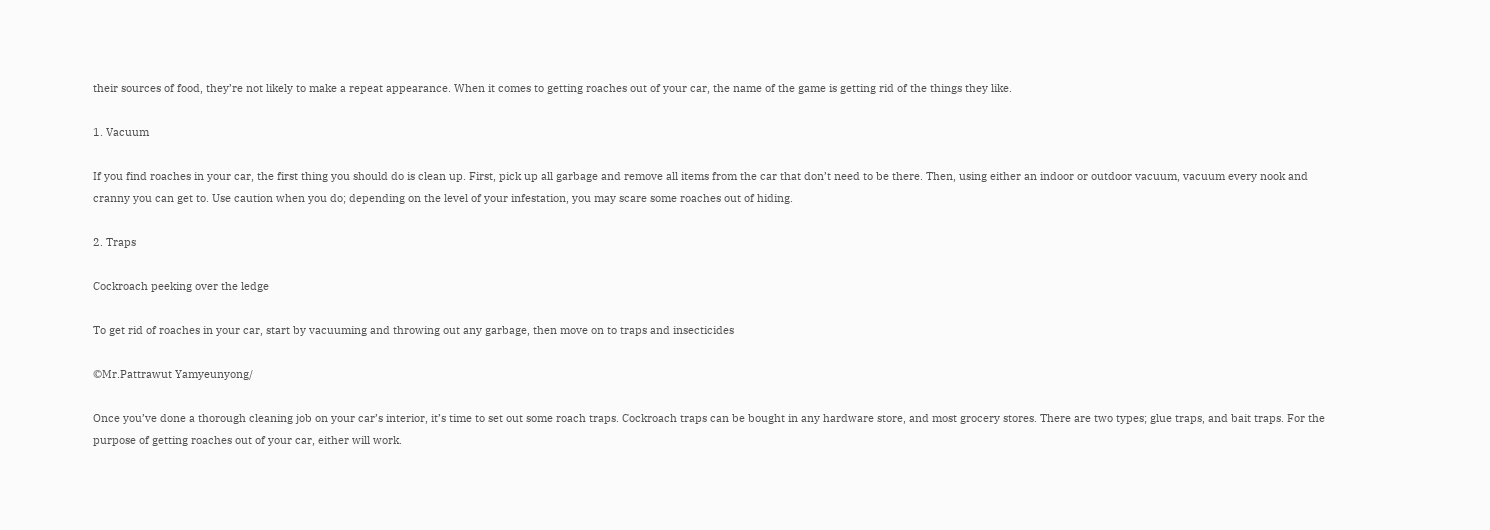their sources of food, they’re not likely to make a repeat appearance. When it comes to getting roaches out of your car, the name of the game is getting rid of the things they like.

1. Vacuum

If you find roaches in your car, the first thing you should do is clean up. First, pick up all garbage and remove all items from the car that don’t need to be there. Then, using either an indoor or outdoor vacuum, vacuum every nook and cranny you can get to. Use caution when you do; depending on the level of your infestation, you may scare some roaches out of hiding.

2. Traps

Cockroach peeking over the ledge

To get rid of roaches in your car, start by vacuuming and throwing out any garbage, then move on to traps and insecticides

©Mr.Pattrawut Yamyeunyong/

Once you’ve done a thorough cleaning job on your car’s interior, it’s time to set out some roach traps. Cockroach traps can be bought in any hardware store, and most grocery stores. There are two types; glue traps, and bait traps. For the purpose of getting roaches out of your car, either will work.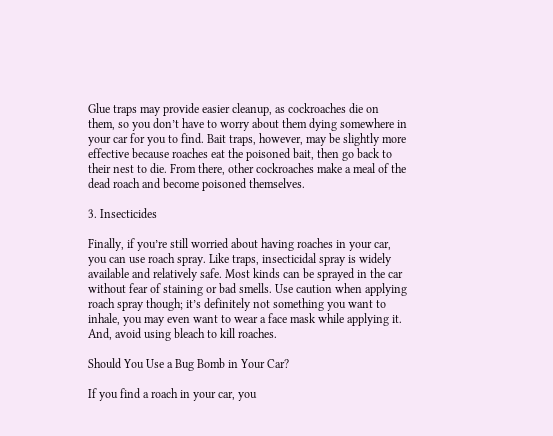Glue traps may provide easier cleanup, as cockroaches die on them, so you don’t have to worry about them dying somewhere in your car for you to find. Bait traps, however, may be slightly more effective because roaches eat the poisoned bait, then go back to their nest to die. From there, other cockroaches make a meal of the dead roach and become poisoned themselves.

3. Insecticides

Finally, if you’re still worried about having roaches in your car, you can use roach spray. Like traps, insecticidal spray is widely available and relatively safe. Most kinds can be sprayed in the car without fear of staining or bad smells. Use caution when applying roach spray though; it’s definitely not something you want to inhale, you may even want to wear a face mask while applying it. And, avoid using bleach to kill roaches.

Should You Use a Bug Bomb in Your Car?

If you find a roach in your car, you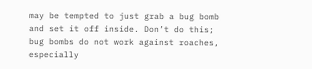may be tempted to just grab a bug bomb and set it off inside. Don’t do this; bug bombs do not work against roaches, especially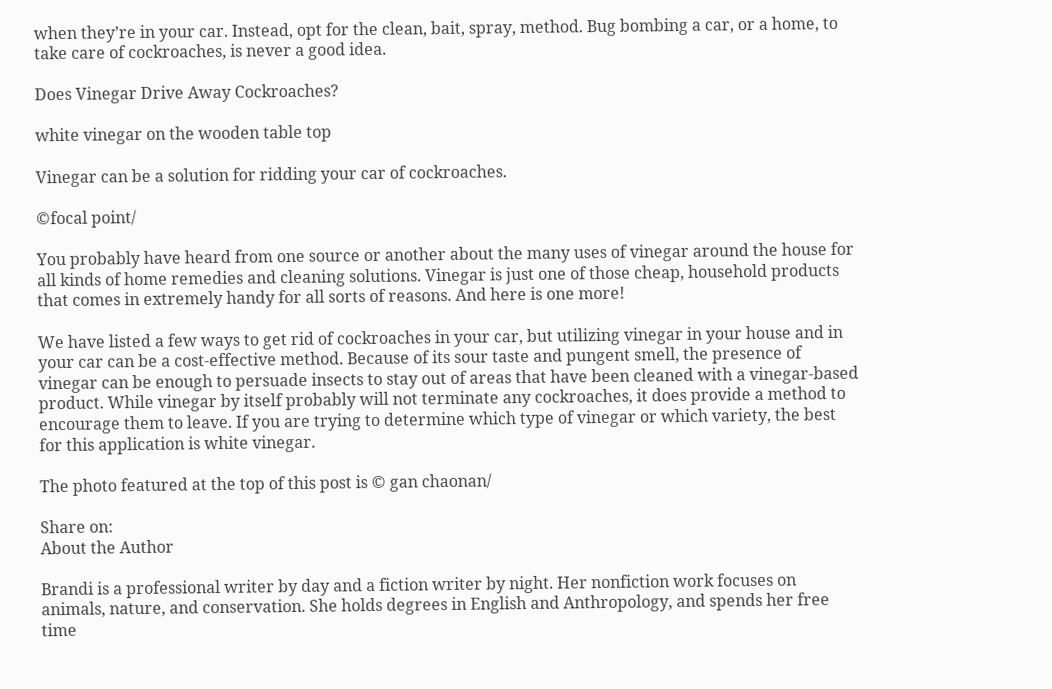when they’re in your car. Instead, opt for the clean, bait, spray, method. Bug bombing a car, or a home, to take care of cockroaches, is never a good idea.

Does Vinegar Drive Away Cockroaches?

white vinegar on the wooden table top

Vinegar can be a solution for ridding your car of cockroaches.

©focal point/

You probably have heard from one source or another about the many uses of vinegar around the house for all kinds of home remedies and cleaning solutions. Vinegar is just one of those cheap, household products that comes in extremely handy for all sorts of reasons. And here is one more!

We have listed a few ways to get rid of cockroaches in your car, but utilizing vinegar in your house and in your car can be a cost-effective method. Because of its sour taste and pungent smell, the presence of vinegar can be enough to persuade insects to stay out of areas that have been cleaned with a vinegar-based product. While vinegar by itself probably will not terminate any cockroaches, it does provide a method to encourage them to leave. If you are trying to determine which type of vinegar or which variety, the best for this application is white vinegar.

The photo featured at the top of this post is © gan chaonan/

Share on:
About the Author

Brandi is a professional writer by day and a fiction writer by night. Her nonfiction work focuses on animals, nature, and conservation. She holds degrees in English and Anthropology, and spends her free time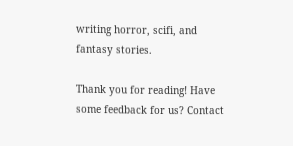writing horror, scifi, and fantasy stories.

Thank you for reading! Have some feedback for us? Contact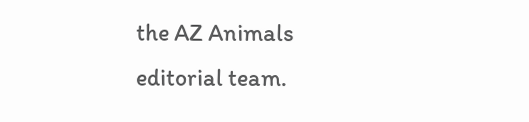the AZ Animals editorial team.